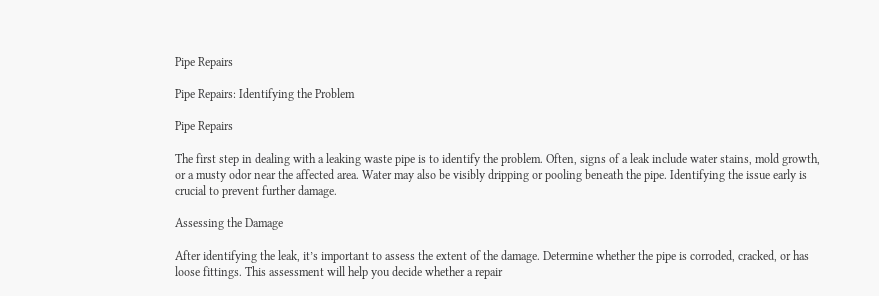Pipe Repairs

Pipe Repairs: Identifying the Problem

Pipe Repairs

The first step in dealing with a leaking waste pipe is to identify the problem. Often, signs of a leak include water stains, mold growth, or a musty odor near the affected area. Water may also be visibly dripping or pooling beneath the pipe. Identifying the issue early is crucial to prevent further damage.

Assessing the Damage

After identifying the leak, it’s important to assess the extent of the damage. Determine whether the pipe is corroded, cracked, or has loose fittings. This assessment will help you decide whether a repair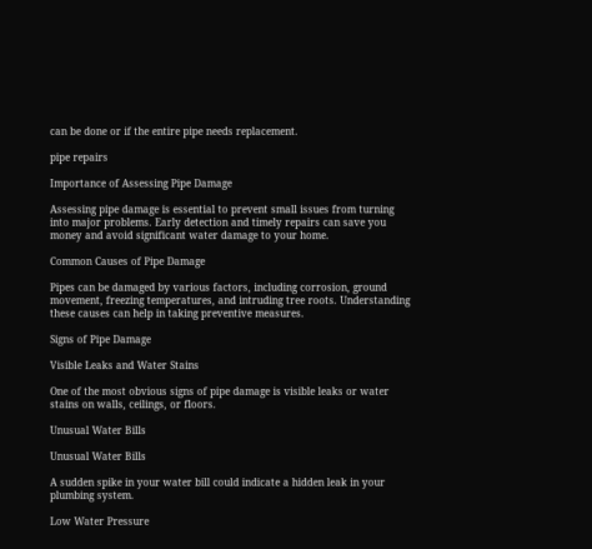can be done or if the entire pipe needs replacement.

pipe repairs

Importance of Assessing Pipe Damage

Assessing pipe damage is essential to prevent small issues from turning into major problems. Early detection and timely repairs can save you money and avoid significant water damage to your home.

Common Causes of Pipe Damage

Pipes can be damaged by various factors, including corrosion, ground movement, freezing temperatures, and intruding tree roots. Understanding these causes can help in taking preventive measures.

Signs of Pipe Damage

Visible Leaks and Water Stains

One of the most obvious signs of pipe damage is visible leaks or water stains on walls, ceilings, or floors.

Unusual Water Bills

Unusual Water Bills

A sudden spike in your water bill could indicate a hidden leak in your plumbing system.

Low Water Pressure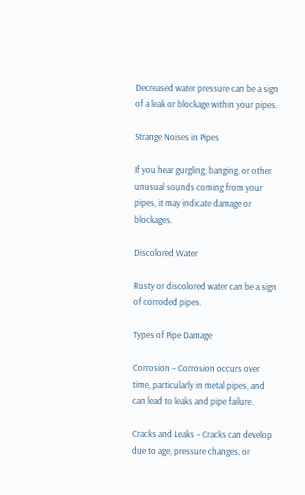Decreased water pressure can be a sign of a leak or blockage within your pipes.

Strange Noises in Pipes

If you hear gurgling, banging, or other unusual sounds coming from your pipes, it may indicate damage or blockages.

Discolored Water

Rusty or discolored water can be a sign of corroded pipes.

Types of Pipe Damage

Corrosion – Corrosion occurs over time, particularly in metal pipes, and can lead to leaks and pipe failure.

Cracks and Leaks – Cracks can develop due to age, pressure changes, or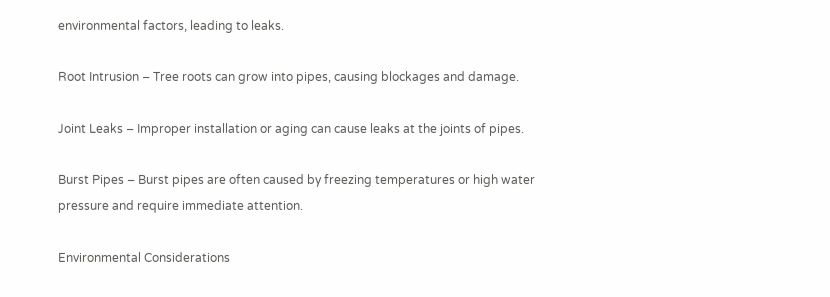environmental factors, leading to leaks.

Root Intrusion – Tree roots can grow into pipes, causing blockages and damage.

Joint Leaks – Improper installation or aging can cause leaks at the joints of pipes.

Burst Pipes – Burst pipes are often caused by freezing temperatures or high water pressure and require immediate attention.

Environmental Considerations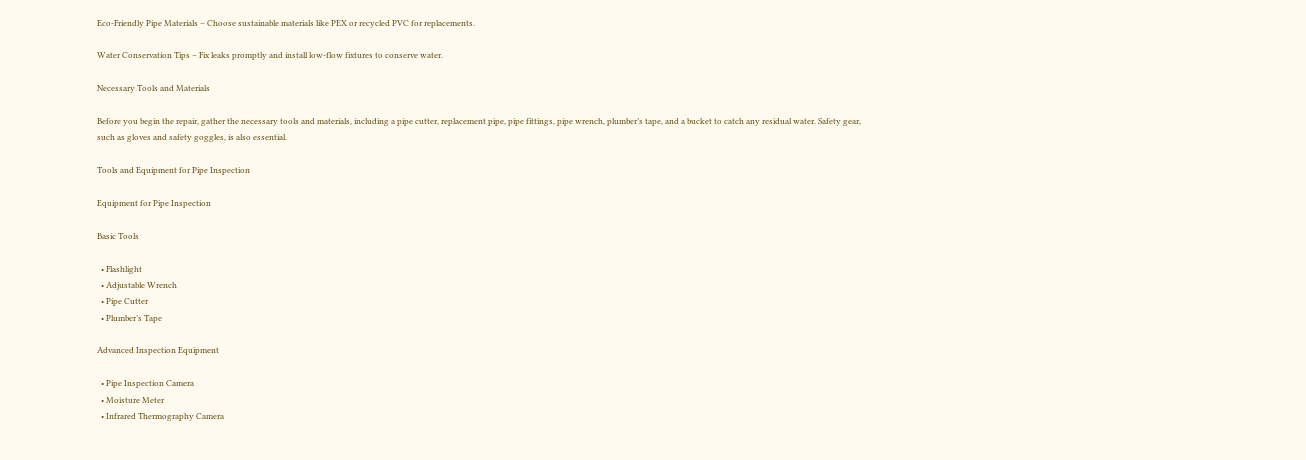Eco-Friendly Pipe Materials – Choose sustainable materials like PEX or recycled PVC for replacements.

Water Conservation Tips – Fix leaks promptly and install low-flow fixtures to conserve water.

Necessary Tools and Materials

Before you begin the repair, gather the necessary tools and materials, including a pipe cutter, replacement pipe, pipe fittings, pipe wrench, plumber’s tape, and a bucket to catch any residual water. Safety gear, such as gloves and safety goggles, is also essential.

Tools and Equipment for Pipe Inspection

Equipment for Pipe Inspection

Basic Tools

  • Flashlight
  • Adjustable Wrench
  • Pipe Cutter
  • Plumber’s Tape

Advanced Inspection Equipment

  • Pipe Inspection Camera
  • Moisture Meter
  • Infrared Thermography Camera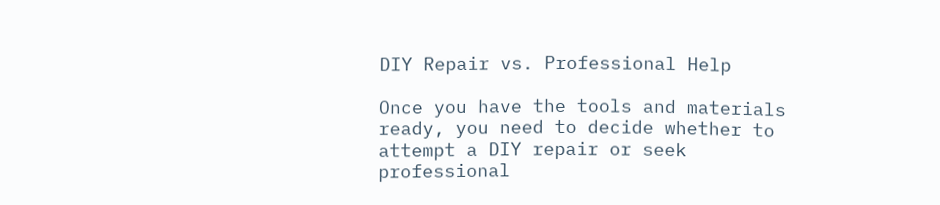DIY Repair vs. Professional Help

Once you have the tools and materials ready, you need to decide whether to attempt a DIY repair or seek professional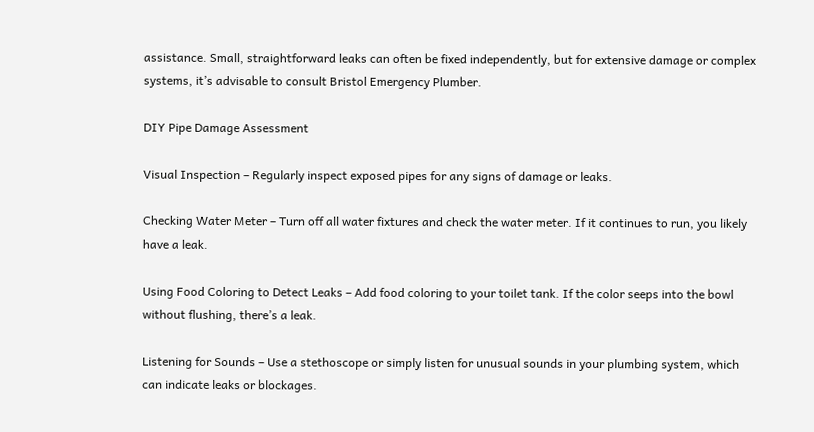assistance. Small, straightforward leaks can often be fixed independently, but for extensive damage or complex systems, it’s advisable to consult Bristol Emergency Plumber.

DIY Pipe Damage Assessment

Visual Inspection – Regularly inspect exposed pipes for any signs of damage or leaks.

Checking Water Meter – Turn off all water fixtures and check the water meter. If it continues to run, you likely have a leak.

Using Food Coloring to Detect Leaks – Add food coloring to your toilet tank. If the color seeps into the bowl without flushing, there’s a leak.

Listening for Sounds – Use a stethoscope or simply listen for unusual sounds in your plumbing system, which can indicate leaks or blockages.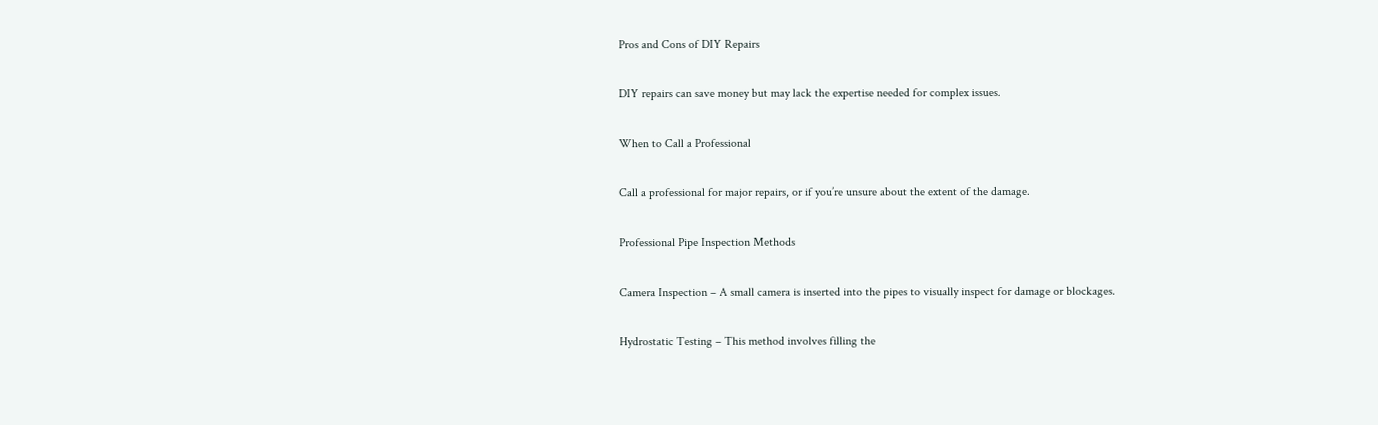Pros and Cons of DIY Repairs

DIY repairs can save money but may lack the expertise needed for complex issues.

When to Call a Professional

Call a professional for major repairs, or if you’re unsure about the extent of the damage.

Professional Pipe Inspection Methods

Camera Inspection – A small camera is inserted into the pipes to visually inspect for damage or blockages.

Hydrostatic Testing – This method involves filling the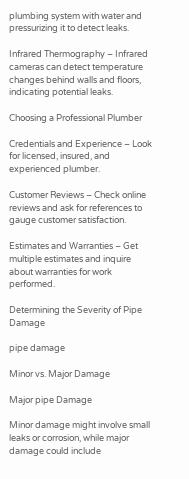plumbing system with water and pressurizing it to detect leaks.

Infrared Thermography – Infrared cameras can detect temperature changes behind walls and floors, indicating potential leaks.

Choosing a Professional Plumber

Credentials and Experience – Look for licensed, insured, and experienced plumber.

Customer Reviews – Check online reviews and ask for references to gauge customer satisfaction.

Estimates and Warranties – Get multiple estimates and inquire about warranties for work performed.

Determining the Severity of Pipe Damage

pipe damage

Minor vs. Major Damage

Major pipe Damage

Minor damage might involve small leaks or corrosion, while major damage could include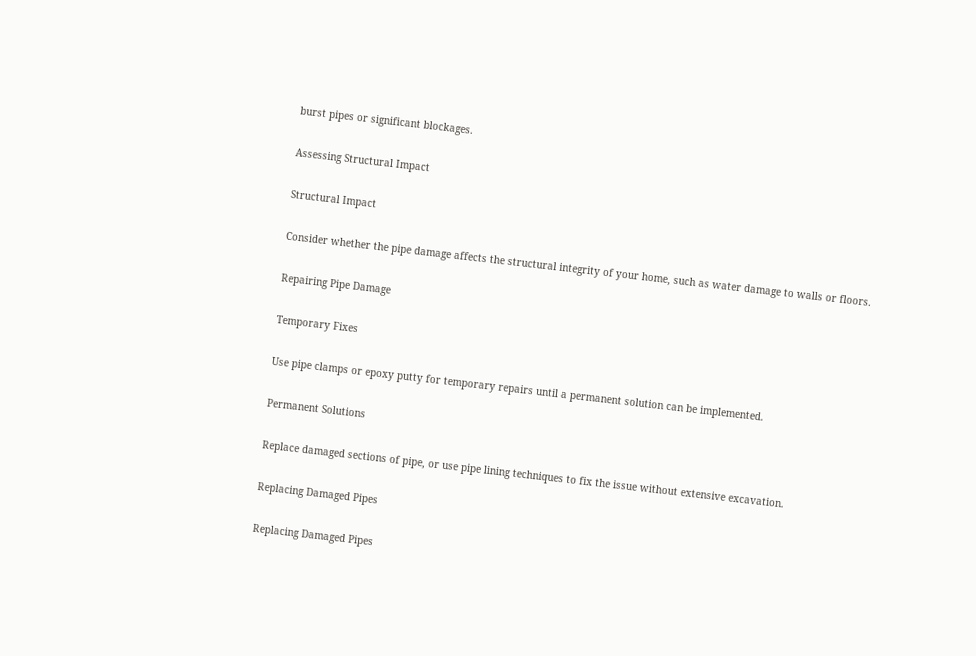burst pipes or significant blockages.

Assessing Structural Impact

Structural Impact

Consider whether the pipe damage affects the structural integrity of your home, such as water damage to walls or floors.

Repairing Pipe Damage

Temporary Fixes

Use pipe clamps or epoxy putty for temporary repairs until a permanent solution can be implemented.

Permanent Solutions

Replace damaged sections of pipe, or use pipe lining techniques to fix the issue without extensive excavation.

Replacing Damaged Pipes

Replacing Damaged Pipes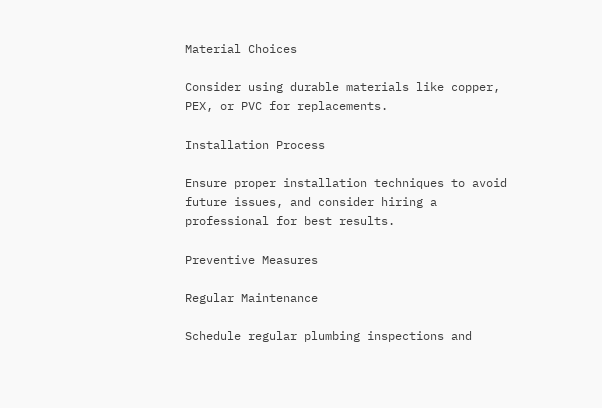Material Choices

Consider using durable materials like copper, PEX, or PVC for replacements.

Installation Process

Ensure proper installation techniques to avoid future issues, and consider hiring a professional for best results.

Preventive Measures

Regular Maintenance

Schedule regular plumbing inspections and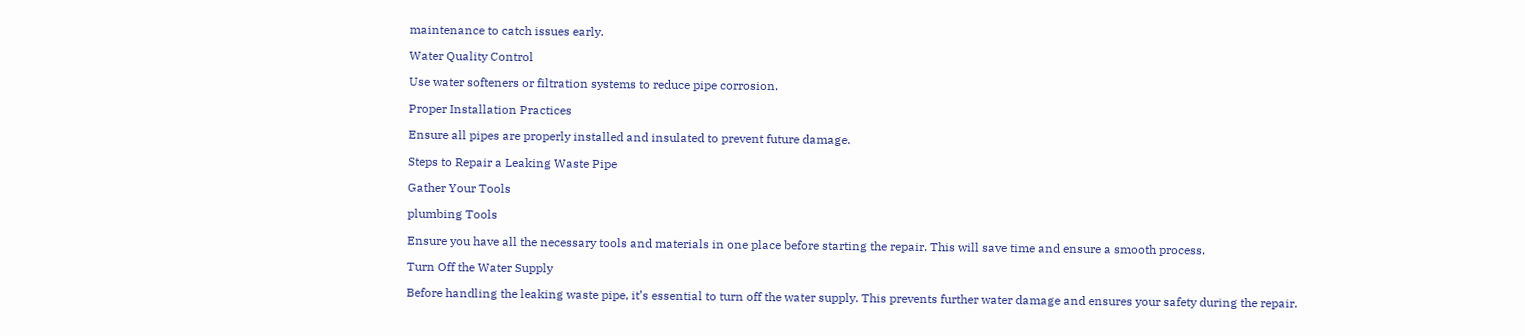maintenance to catch issues early.

Water Quality Control

Use water softeners or filtration systems to reduce pipe corrosion.

Proper Installation Practices

Ensure all pipes are properly installed and insulated to prevent future damage.

Steps to Repair a Leaking Waste Pipe

Gather Your Tools

plumbing Tools

Ensure you have all the necessary tools and materials in one place before starting the repair. This will save time and ensure a smooth process.

Turn Off the Water Supply

Before handling the leaking waste pipe, it’s essential to turn off the water supply. This prevents further water damage and ensures your safety during the repair.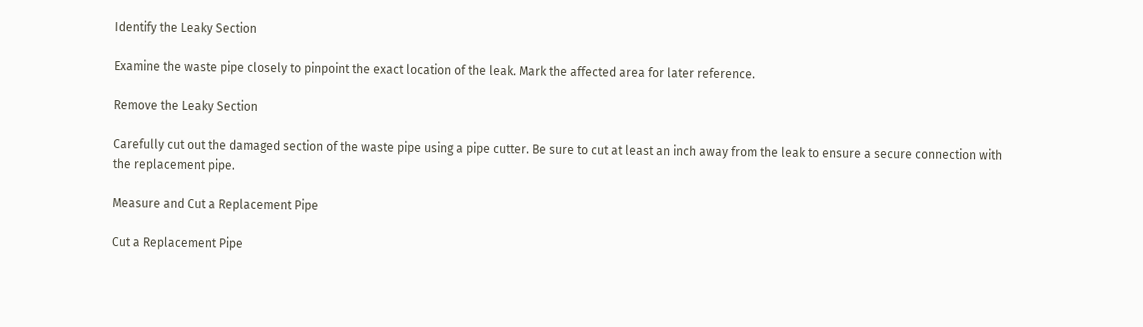Identify the Leaky Section

Examine the waste pipe closely to pinpoint the exact location of the leak. Mark the affected area for later reference.

Remove the Leaky Section

Carefully cut out the damaged section of the waste pipe using a pipe cutter. Be sure to cut at least an inch away from the leak to ensure a secure connection with the replacement pipe.

Measure and Cut a Replacement Pipe

Cut a Replacement Pipe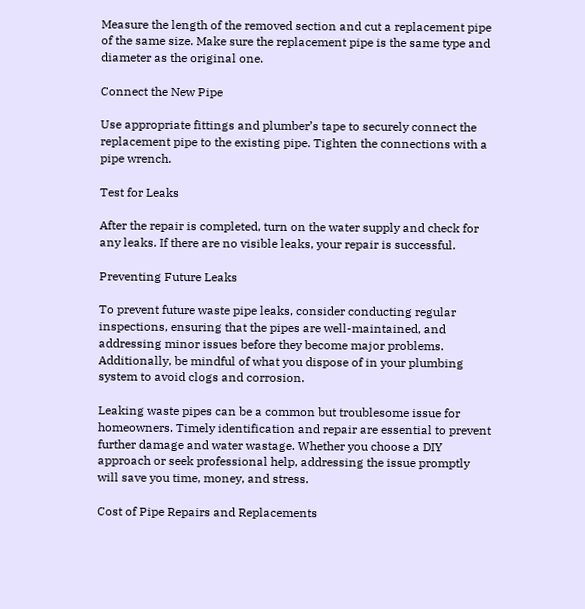Measure the length of the removed section and cut a replacement pipe of the same size. Make sure the replacement pipe is the same type and diameter as the original one.

Connect the New Pipe

Use appropriate fittings and plumber’s tape to securely connect the replacement pipe to the existing pipe. Tighten the connections with a pipe wrench.

Test for Leaks

After the repair is completed, turn on the water supply and check for any leaks. If there are no visible leaks, your repair is successful.

Preventing Future Leaks

To prevent future waste pipe leaks, consider conducting regular inspections, ensuring that the pipes are well-maintained, and addressing minor issues before they become major problems. Additionally, be mindful of what you dispose of in your plumbing system to avoid clogs and corrosion.

Leaking waste pipes can be a common but troublesome issue for homeowners. Timely identification and repair are essential to prevent further damage and water wastage. Whether you choose a DIY approach or seek professional help, addressing the issue promptly will save you time, money, and stress.

Cost of Pipe Repairs and Replacements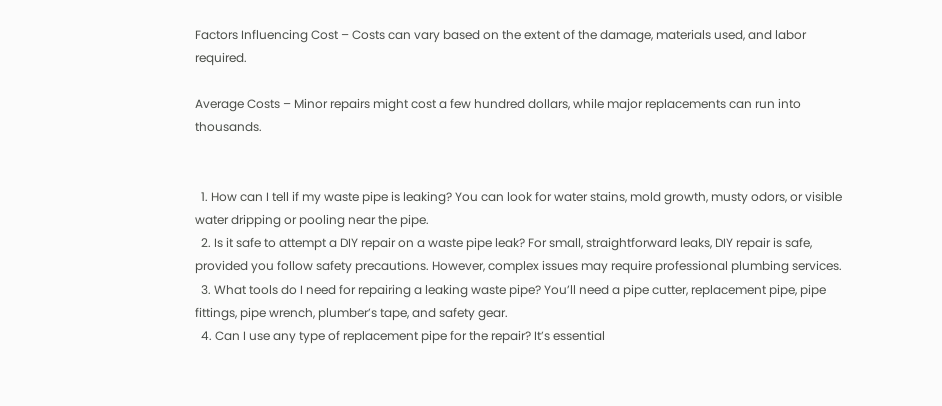Factors Influencing Cost – Costs can vary based on the extent of the damage, materials used, and labor required.

Average Costs – Minor repairs might cost a few hundred dollars, while major replacements can run into thousands.


  1. How can I tell if my waste pipe is leaking? You can look for water stains, mold growth, musty odors, or visible water dripping or pooling near the pipe.
  2. Is it safe to attempt a DIY repair on a waste pipe leak? For small, straightforward leaks, DIY repair is safe, provided you follow safety precautions. However, complex issues may require professional plumbing services.
  3. What tools do I need for repairing a leaking waste pipe? You’ll need a pipe cutter, replacement pipe, pipe fittings, pipe wrench, plumber’s tape, and safety gear.
  4. Can I use any type of replacement pipe for the repair? It’s essential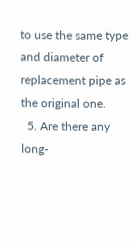to use the same type and diameter of replacement pipe as the original one.
  5. Are there any long-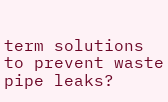term solutions to prevent waste pipe leaks?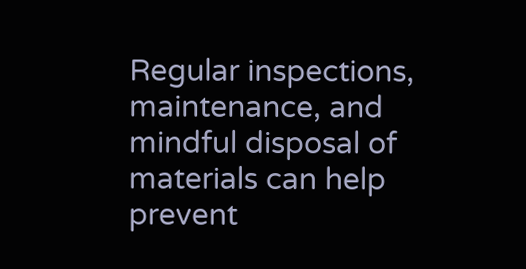Regular inspections, maintenance, and mindful disposal of materials can help prevent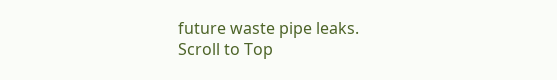future waste pipe leaks.
Scroll to Top